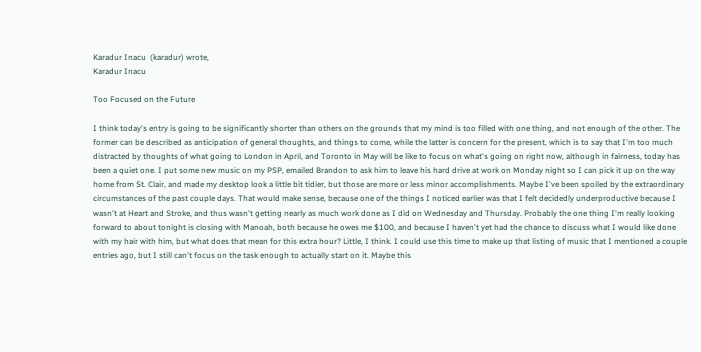Karadur Inacu  (karadur) wrote,
Karadur Inacu

Too Focused on the Future

I think today's entry is going to be significantly shorter than others on the grounds that my mind is too filled with one thing, and not enough of the other. The former can be described as anticipation of general thoughts, and things to come, while the latter is concern for the present, which is to say that I'm too much distracted by thoughts of what going to London in April, and Toronto in May will be like to focus on what's going on right now, although in fairness, today has been a quiet one. I put some new music on my PSP, emailed Brandon to ask him to leave his hard drive at work on Monday night so I can pick it up on the way home from St. Clair, and made my desktop look a little bit tidier, but those are more or less minor accomplishments. Maybe I've been spoiled by the extraordinary circumstances of the past couple days. That would make sense, because one of the things I noticed earlier was that I felt decidedly underproductive because I wasn't at Heart and Stroke, and thus wasn't getting nearly as much work done as I did on Wednesday and Thursday. Probably the one thing I'm really looking forward to about tonight is closing with Manoah, both because he owes me $100, and because I haven't yet had the chance to discuss what I would like done with my hair with him, but what does that mean for this extra hour? Little, I think. I could use this time to make up that listing of music that I mentioned a couple entries ago, but I still can't focus on the task enough to actually start on it. Maybe this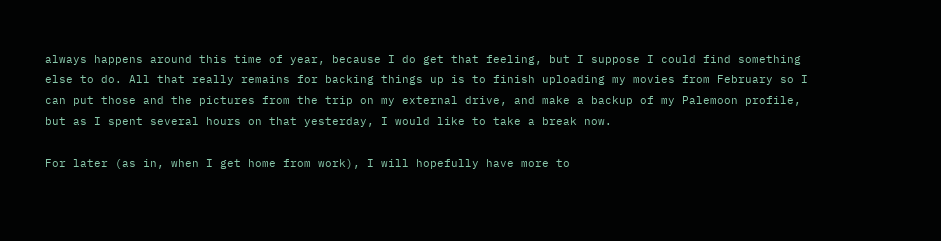always happens around this time of year, because I do get that feeling, but I suppose I could find something else to do. All that really remains for backing things up is to finish uploading my movies from February so I can put those and the pictures from the trip on my external drive, and make a backup of my Palemoon profile, but as I spent several hours on that yesterday, I would like to take a break now.

For later (as in, when I get home from work), I will hopefully have more to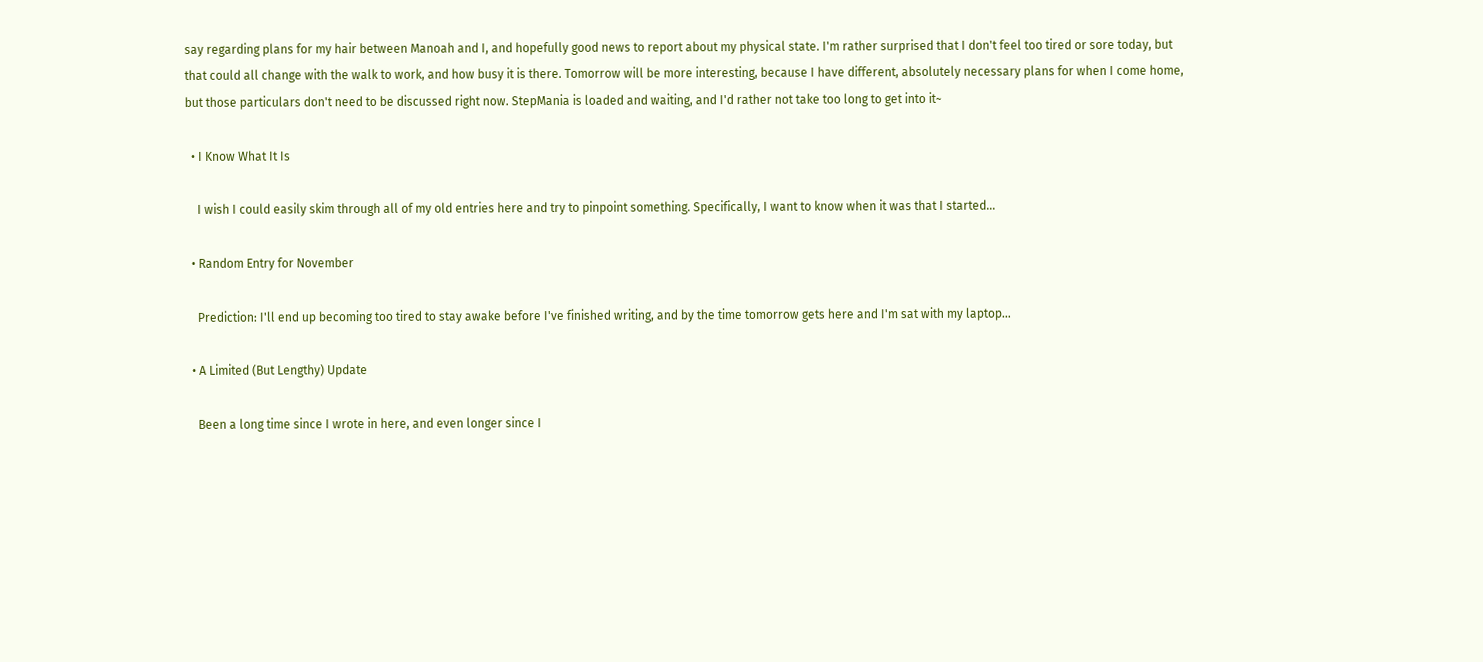say regarding plans for my hair between Manoah and I, and hopefully good news to report about my physical state. I'm rather surprised that I don't feel too tired or sore today, but that could all change with the walk to work, and how busy it is there. Tomorrow will be more interesting, because I have different, absolutely necessary plans for when I come home, but those particulars don't need to be discussed right now. StepMania is loaded and waiting, and I'd rather not take too long to get into it~

  • I Know What It Is

    I wish I could easily skim through all of my old entries here and try to pinpoint something. Specifically, I want to know when it was that I started…

  • Random Entry for November

    Prediction: I'll end up becoming too tired to stay awake before I've finished writing, and by the time tomorrow gets here and I'm sat with my laptop…

  • A Limited (But Lengthy) Update

    Been a long time since I wrote in here, and even longer since I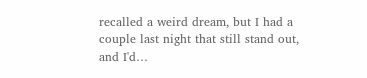recalled a weird dream, but I had a couple last night that still stand out, and I'd…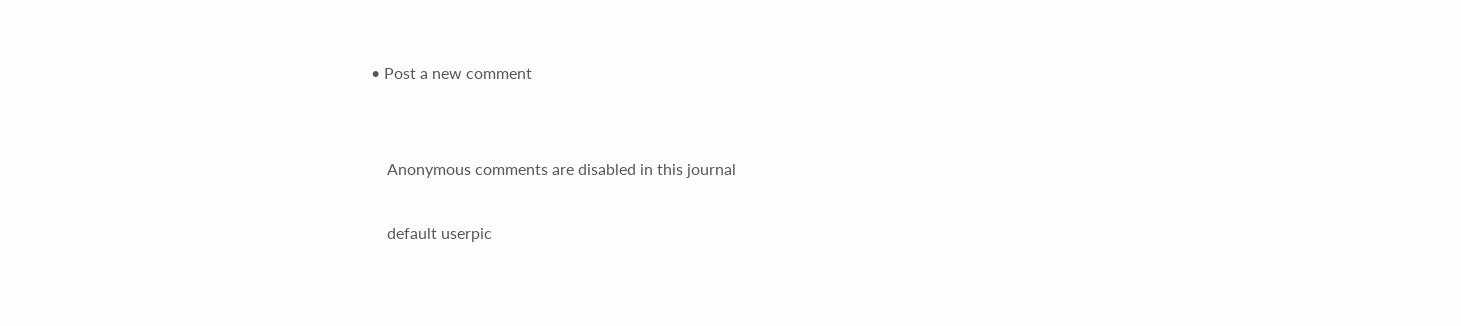• Post a new comment


    Anonymous comments are disabled in this journal

    default userpic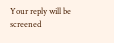Your reply will be screened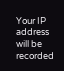Your IP address will be recorded